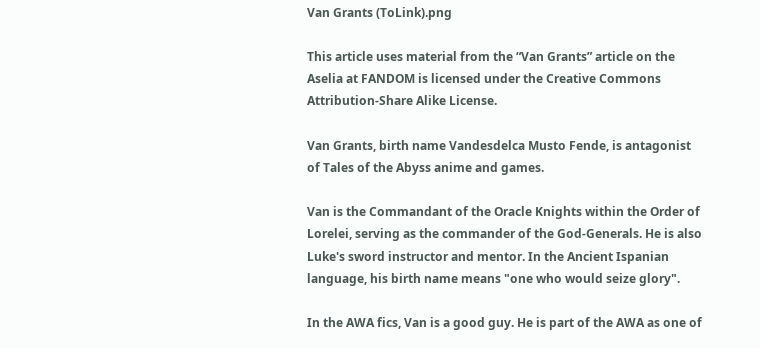Van Grants (ToLink).png

This article uses material from the “Van Grants” article on the Aselia at FANDOM is licensed under the Creative Commons Attribution-Share Alike License.

Van Grants, birth name Vandesdelca Musto Fende, is antagonist of Tales of the Abyss anime and games.

Van is the Commandant of the Oracle Knights within the Order of Lorelei, serving as the commander of the God-Generals. He is also Luke's sword instructor and mentor. In the Ancient Ispanian language, his birth name means "one who would seize glory".

In the AWA fics, Van is a good guy. He is part of the AWA as one of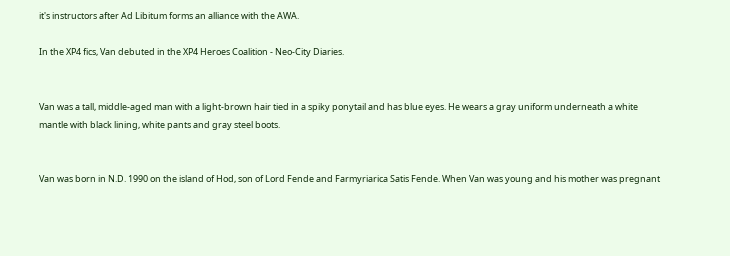it's instructors after Ad Libitum forms an alliance with the AWA.

In the XP4 fics, Van debuted in the XP4 Heroes Coalition - Neo-City Diaries.


Van was a tall, middle-aged man with a light-brown hair tied in a spiky ponytail and has blue eyes. He wears a gray uniform underneath a white mantle with black lining, white pants and gray steel boots.


Van was born in N.D. 1990 on the island of Hod, son of Lord Fende and Farmyriarica Satis Fende. When Van was young and his mother was pregnant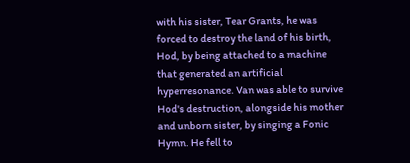with his sister, Tear Grants, he was forced to destroy the land of his birth, Hod, by being attached to a machine that generated an artificial hyperresonance. Van was able to survive Hod's destruction, alongside his mother and unborn sister, by singing a Fonic Hymn. He fell to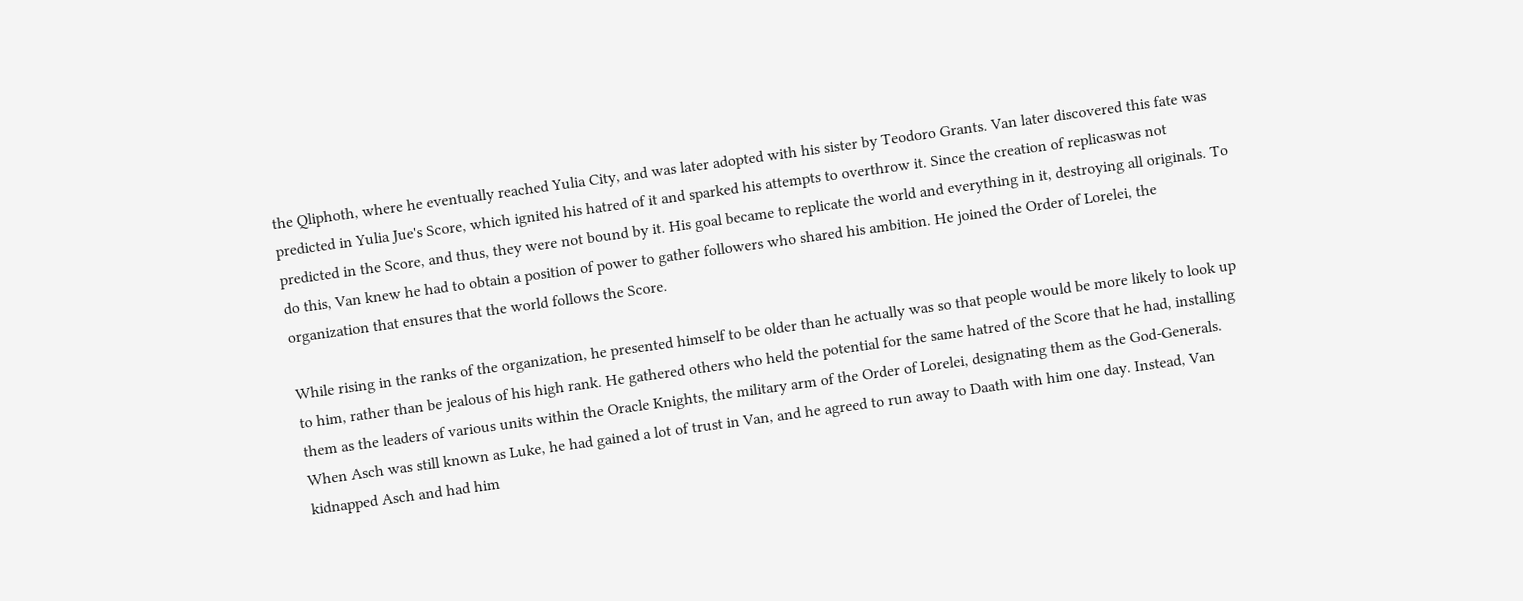the Qliphoth, where he eventually reached Yulia City, and was later adopted with his sister by Teodoro Grants. Van later discovered this fate was predicted in Yulia Jue's Score, which ignited his hatred of it and sparked his attempts to overthrow it. Since the creation of replicaswas not predicted in the Score, and thus, they were not bound by it. His goal became to replicate the world and everything in it, destroying all originals. To do this, Van knew he had to obtain a position of power to gather followers who shared his ambition. He joined the Order of Lorelei, the organization that ensures that the world follows the Score.

While rising in the ranks of the organization, he presented himself to be older than he actually was so that people would be more likely to look up to him, rather than be jealous of his high rank. He gathered others who held the potential for the same hatred of the Score that he had, installing them as the leaders of various units within the Oracle Knights, the military arm of the Order of Lorelei, designating them as the God-Generals. When Asch was still known as Luke, he had gained a lot of trust in Van, and he agreed to run away to Daath with him one day. Instead, Van kidnapped Asch and had him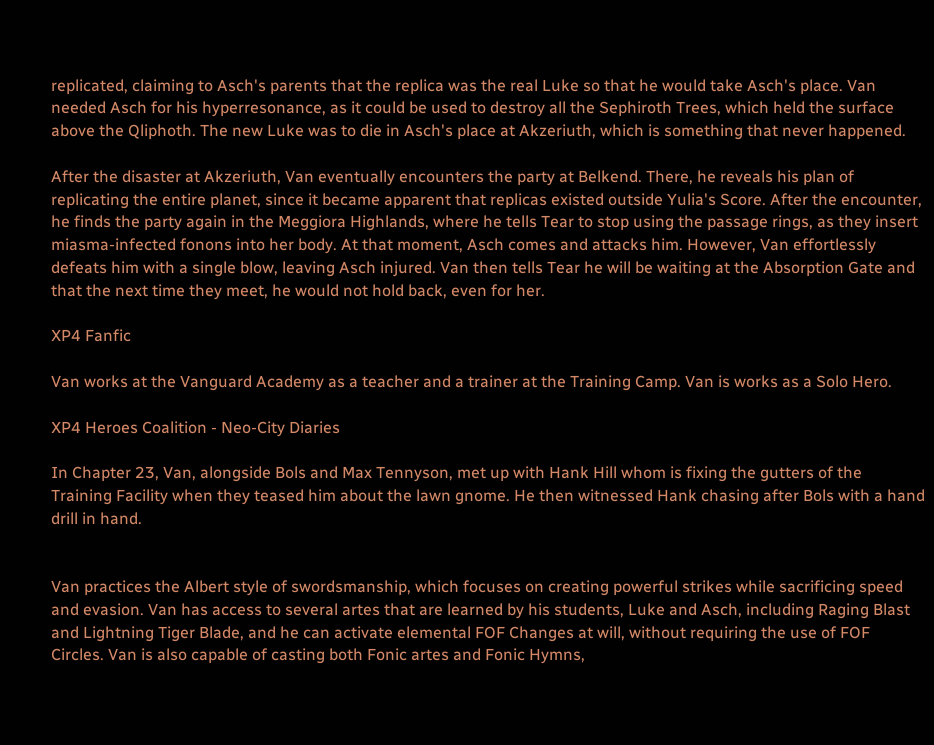replicated, claiming to Asch's parents that the replica was the real Luke so that he would take Asch's place. Van needed Asch for his hyperresonance, as it could be used to destroy all the Sephiroth Trees, which held the surface above the Qliphoth. The new Luke was to die in Asch's place at Akzeriuth, which is something that never happened.

After the disaster at Akzeriuth, Van eventually encounters the party at Belkend. There, he reveals his plan of replicating the entire planet, since it became apparent that replicas existed outside Yulia's Score. After the encounter, he finds the party again in the Meggiora Highlands, where he tells Tear to stop using the passage rings, as they insert miasma-infected fonons into her body. At that moment, Asch comes and attacks him. However, Van effortlessly defeats him with a single blow, leaving Asch injured. Van then tells Tear he will be waiting at the Absorption Gate and that the next time they meet, he would not hold back, even for her.

XP4 Fanfic

Van works at the Vanguard Academy as a teacher and a trainer at the Training Camp. Van is works as a Solo Hero.

XP4 Heroes Coalition - Neo-City Diaries

In Chapter 23, Van, alongside Bols and Max Tennyson, met up with Hank Hill whom is fixing the gutters of the Training Facility when they teased him about the lawn gnome. He then witnessed Hank chasing after Bols with a hand drill in hand.


Van practices the Albert style of swordsmanship, which focuses on creating powerful strikes while sacrificing speed and evasion. Van has access to several artes that are learned by his students, Luke and Asch, including Raging Blast and Lightning Tiger Blade, and he can activate elemental FOF Changes at will, without requiring the use of FOF Circles. Van is also capable of casting both Fonic artes and Fonic Hymns,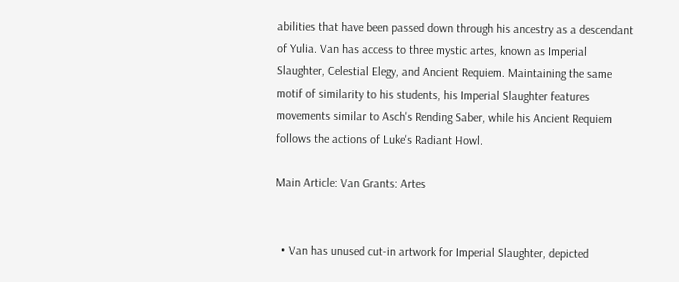abilities that have been passed down through his ancestry as a descendant of Yulia. Van has access to three mystic artes, known as Imperial Slaughter, Celestial Elegy, and Ancient Requiem. Maintaining the same motif of similarity to his students, his Imperial Slaughter features movements similar to Asch's Rending Saber, while his Ancient Requiem follows the actions of Luke's Radiant Howl.

Main Article: Van Grants: Artes


  • Van has unused cut-in artwork for Imperial Slaughter, depicted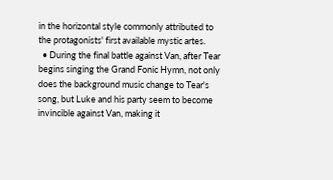in the horizontal style commonly attributed to the protagonists' first available mystic artes.
  • During the final battle against Van, after Tear begins singing the Grand Fonic Hymn, not only does the background music change to Tear's song, but Luke and his party seem to become invincible against Van, making it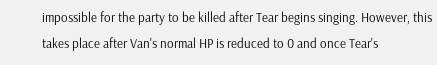impossible for the party to be killed after Tear begins singing. However, this takes place after Van's normal HP is reduced to 0 and once Tear's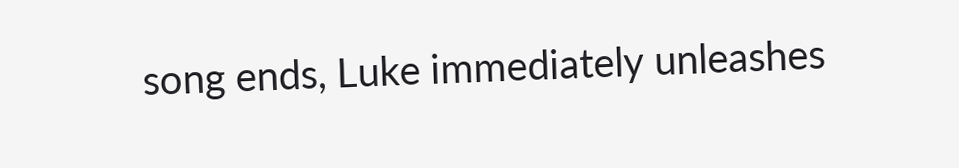song ends, Luke immediately unleashes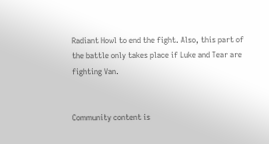Radiant Howl to end the fight. Also, this part of the battle only takes place if Luke and Tear are fighting Van.


Community content is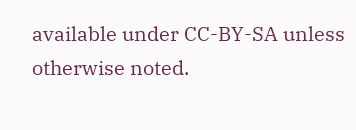available under CC-BY-SA unless otherwise noted.